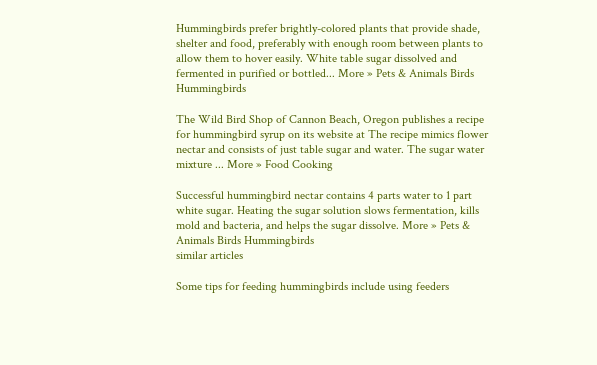Hummingbirds prefer brightly-colored plants that provide shade, shelter and food, preferably with enough room between plants to allow them to hover easily. White table sugar dissolved and fermented in purified or bottled... More » Pets & Animals Birds Hummingbirds

The Wild Bird Shop of Cannon Beach, Oregon publishes a recipe for hummingbird syrup on its website at The recipe mimics flower nectar and consists of just table sugar and water. The sugar water mixture ... More » Food Cooking

Successful hummingbird nectar contains 4 parts water to 1 part white sugar. Heating the sugar solution slows fermentation, kills mold and bacteria, and helps the sugar dissolve. More » Pets & Animals Birds Hummingbirds
similar articles

Some tips for feeding hummingbirds include using feeders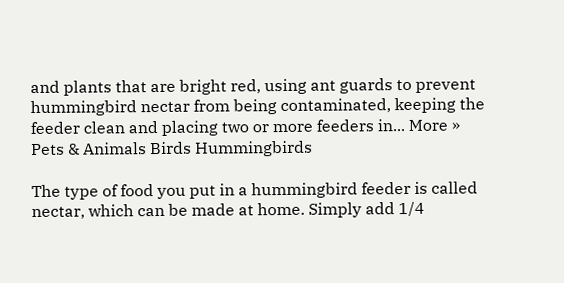and plants that are bright red, using ant guards to prevent hummingbird nectar from being contaminated, keeping the feeder clean and placing two or more feeders in... More » Pets & Animals Birds Hummingbirds

The type of food you put in a hummingbird feeder is called nectar, which can be made at home. Simply add 1/4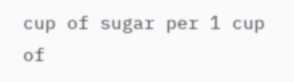cup of sugar per 1 cup of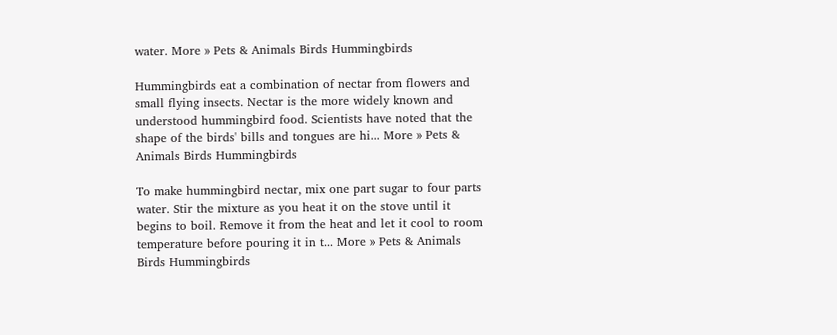water. More » Pets & Animals Birds Hummingbirds

Hummingbirds eat a combination of nectar from flowers and small flying insects. Nectar is the more widely known and understood hummingbird food. Scientists have noted that the shape of the birds' bills and tongues are hi... More » Pets & Animals Birds Hummingbirds

To make hummingbird nectar, mix one part sugar to four parts water. Stir the mixture as you heat it on the stove until it begins to boil. Remove it from the heat and let it cool to room temperature before pouring it in t... More » Pets & Animals Birds Hummingbirds